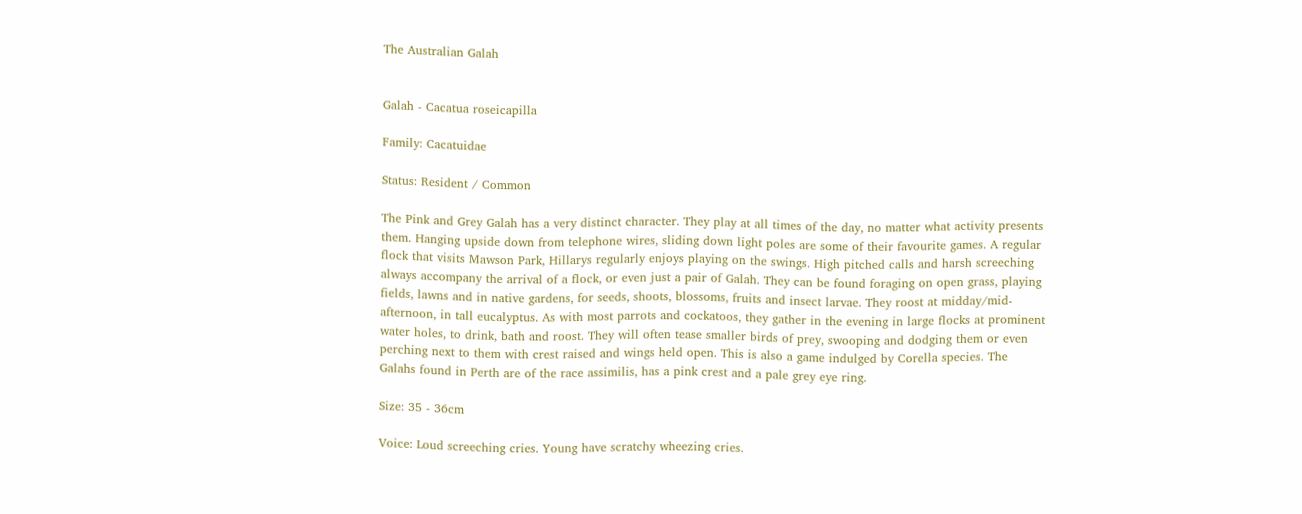The Australian Galah


Galah - Cacatua roseicapilla

Family: Cacatuidae

Status: Resident / Common

The Pink and Grey Galah has a very distinct character. They play at all times of the day, no matter what activity presents them. Hanging upside down from telephone wires, sliding down light poles are some of their favourite games. A regular flock that visits Mawson Park, Hillarys regularly enjoys playing on the swings. High pitched calls and harsh screeching always accompany the arrival of a flock, or even just a pair of Galah. They can be found foraging on open grass, playing fields, lawns and in native gardens, for seeds, shoots, blossoms, fruits and insect larvae. They roost at midday/mid-afternoon, in tall eucalyptus. As with most parrots and cockatoos, they gather in the evening in large flocks at prominent water holes, to drink, bath and roost. They will often tease smaller birds of prey, swooping and dodging them or even perching next to them with crest raised and wings held open. This is also a game indulged by Corella species. The Galahs found in Perth are of the race assimilis, has a pink crest and a pale grey eye ring.

Size: 35 - 36cm

Voice: Loud screeching cries. Young have scratchy wheezing cries.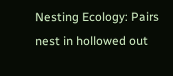Nesting Ecology: Pairs nest in hollowed out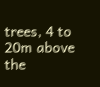trees, 4 to 20m above the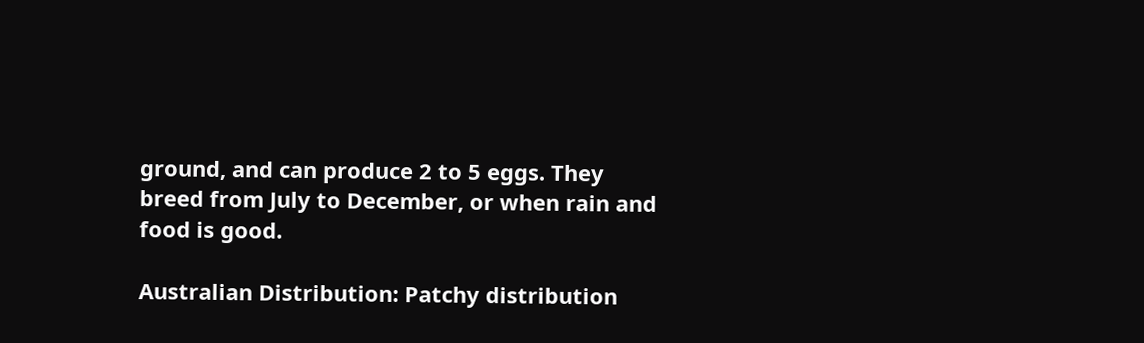ground, and can produce 2 to 5 eggs. They breed from July to December, or when rain and food is good.

Australian Distribution: Patchy distribution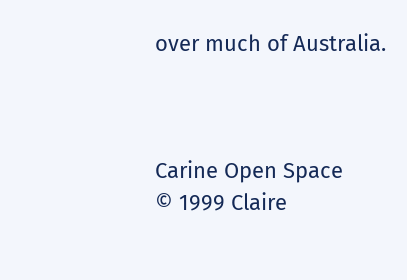over much of Australia.



Carine Open Space
© 1999 Claire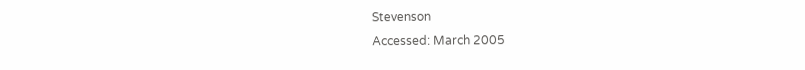Stevenson
Accessed: March 2005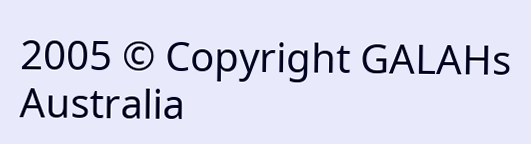2005 © Copyright GALAHs Australia